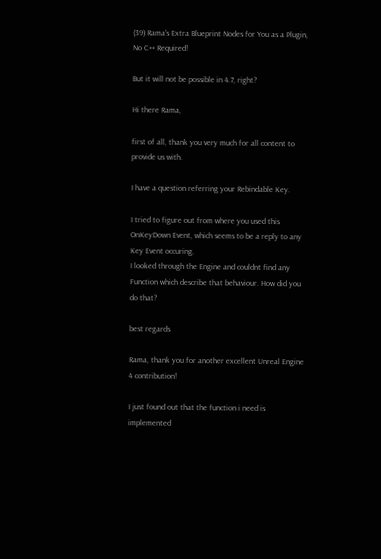(39) Rama's Extra Blueprint Nodes for You as a Plugin, No C++ Required!

But it will not be possible in 4.7, right?

Hi there Rama,

first of all, thank you very much for all content to provide us with.

I have a question referring your Rebindable Key.

I tried to figure out from where you used this OnKeyDown Event, which seems to be a reply to any Key Event occuring.
I looked through the Engine and couldnt find any Function which describe that behaviour. How did you do that?

best regards

Rama, thank you for another excellent Unreal Engine 4 contribution!

I just found out that the function i need is implemented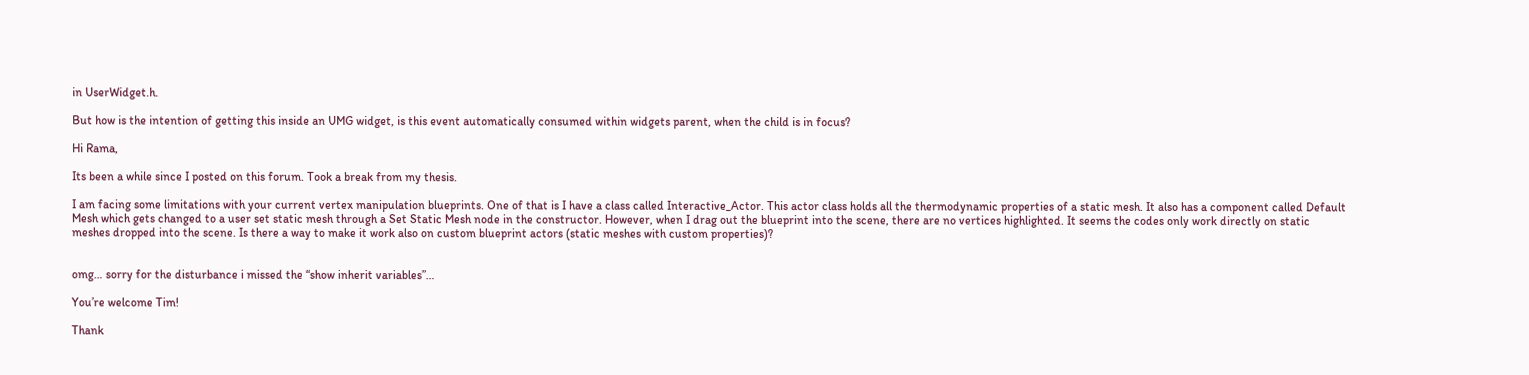in UserWidget.h.

But how is the intention of getting this inside an UMG widget, is this event automatically consumed within widgets parent, when the child is in focus?

Hi Rama,

Its been a while since I posted on this forum. Took a break from my thesis.

I am facing some limitations with your current vertex manipulation blueprints. One of that is I have a class called Interactive_Actor. This actor class holds all the thermodynamic properties of a static mesh. It also has a component called Default Mesh which gets changed to a user set static mesh through a Set Static Mesh node in the constructor. However, when I drag out the blueprint into the scene, there are no vertices highlighted. It seems the codes only work directly on static meshes dropped into the scene. Is there a way to make it work also on custom blueprint actors (static meshes with custom properties)?


omg… sorry for the disturbance i missed the “show inherit variables”…

You’re welcome Tim!

Thank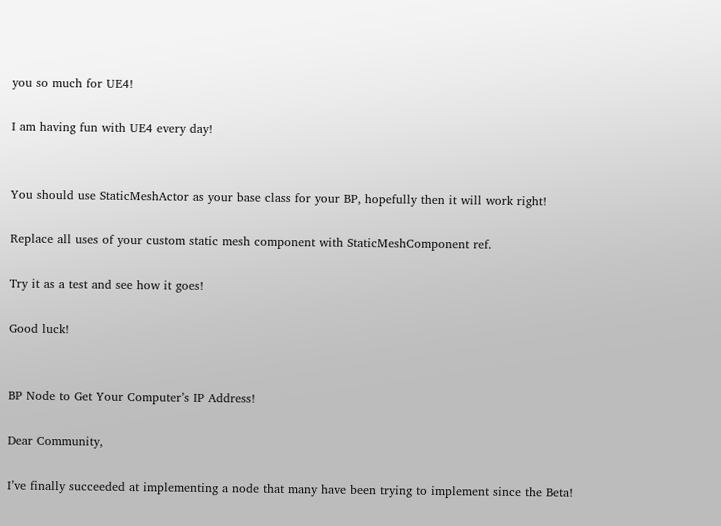you so much for UE4!

I am having fun with UE4 every day!


You should use StaticMeshActor as your base class for your BP, hopefully then it will work right!

Replace all uses of your custom static mesh component with StaticMeshComponent ref.

Try it as a test and see how it goes!

Good luck!


BP Node to Get Your Computer’s IP Address!

Dear Community,

I’ve finally succeeded at implementing a node that many have been trying to implement since the Beta!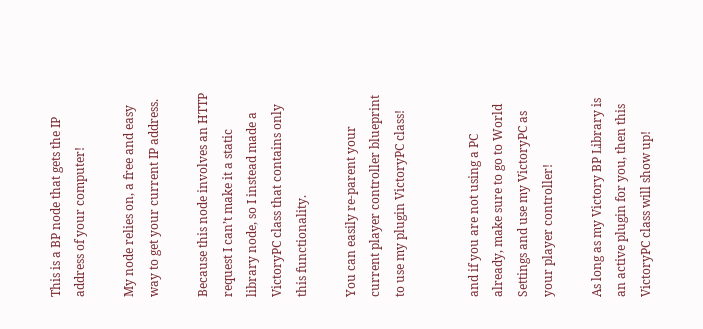This is a BP node that gets the IP address of your computer!

My node relies on, a free and easy way to get your current IP address.

Because this node involves an HTTP request I can’t make it a static library node, so I instead made a VictoryPC class that contains only this functionality.

You can easily re-parent your current player controller blueprint to use my plugin VictoryPC class!


and if you are not using a PC already, make sure to go to World Settings and use my VictoryPC as your player controller!

As long as my Victory BP Library is an active plugin for you, then this VictoryPC class will show up!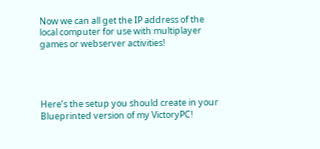Now we can all get the IP address of the local computer for use with multiplayer games or webserver activities!




Here’s the setup you should create in your Blueprinted version of my VictoryPC!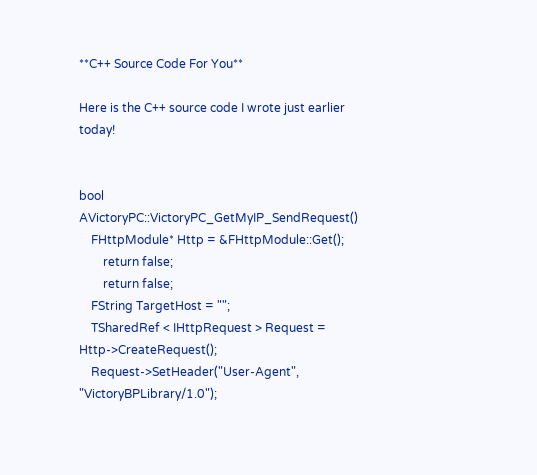**C++ Source Code For You**

Here is the C++ source code I wrote just earlier today!


bool AVictoryPC::VictoryPC_GetMyIP_SendRequest()
    FHttpModule* Http = &FHttpModule::Get();
        return false;
        return false;
    FString TargetHost = "";
    TSharedRef < IHttpRequest > Request = Http->CreateRequest();
    Request->SetHeader("User-Agent", "VictoryBPLibrary/1.0");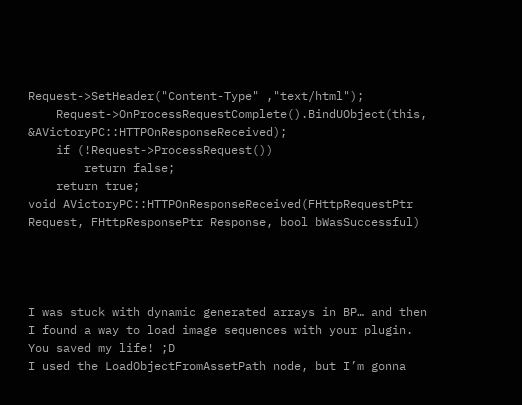Request->SetHeader("Content-Type" ,"text/html");
    Request->OnProcessRequestComplete().BindUObject(this, &AVictoryPC::HTTPOnResponseReceived);
    if (!Request->ProcessRequest())
        return false;
    return true;
void AVictoryPC::HTTPOnResponseReceived(FHttpRequestPtr Request, FHttpResponsePtr Response, bool bWasSuccessful)




I was stuck with dynamic generated arrays in BP… and then I found a way to load image sequences with your plugin. You saved my life! ;D
I used the LoadObjectFromAssetPath node, but I’m gonna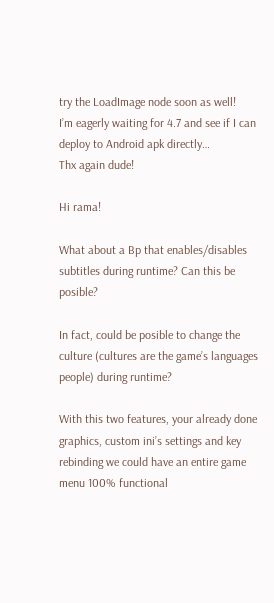try the LoadImage node soon as well!
I’m eagerly waiting for 4.7 and see if I can deploy to Android apk directly…
Thx again dude!

Hi rama!

What about a Bp that enables/disables subtitles during runtime? Can this be posible?

In fact, could be posible to change the culture (cultures are the game’s languages people) during runtime?

With this two features, your already done graphics, custom ini’s settings and key rebinding we could have an entire game menu 100% functional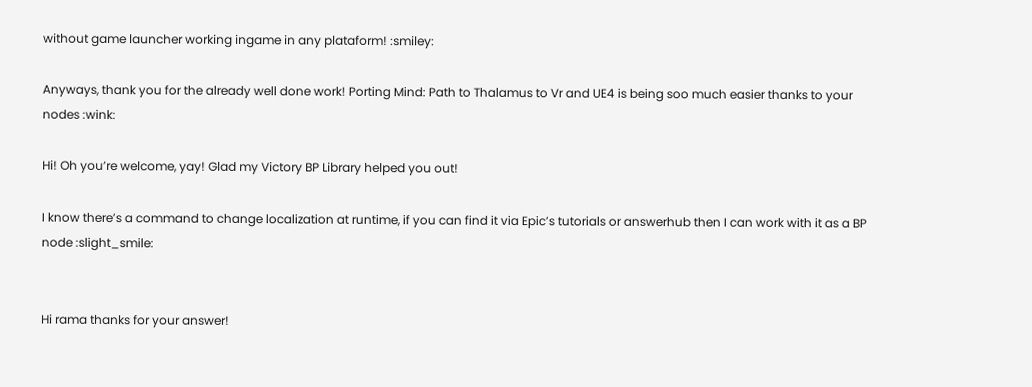without game launcher working ingame in any plataform! :smiley:

Anyways, thank you for the already well done work! Porting Mind: Path to Thalamus to Vr and UE4 is being soo much easier thanks to your nodes :wink:

Hi! Oh you’re welcome, yay! Glad my Victory BP Library helped you out!

I know there’s a command to change localization at runtime, if you can find it via Epic’s tutorials or answerhub then I can work with it as a BP node :slight_smile:


Hi rama thanks for your answer!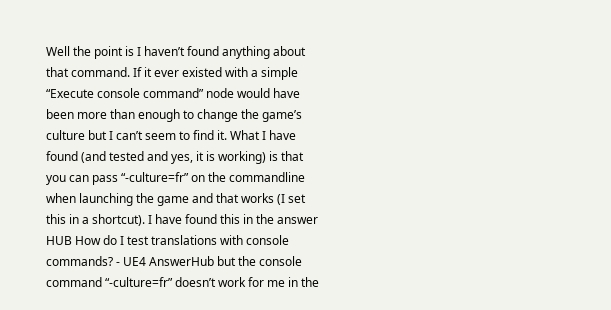Well the point is I haven’t found anything about that command. If it ever existed with a simple “Execute console command” node would have been more than enough to change the game’s culture but I can’t seem to find it. What I have found (and tested and yes, it is working) is that you can pass “-culture=fr” on the commandline when launching the game and that works (I set this in a shortcut). I have found this in the answer HUB How do I test translations with console commands? - UE4 AnswerHub but the console command “-culture=fr” doesn’t work for me in the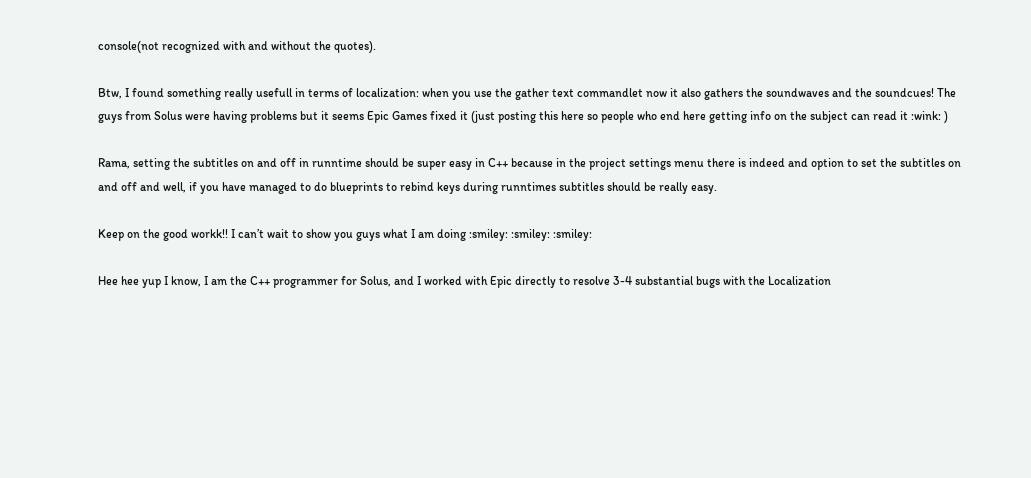console(not recognized with and without the quotes).

Btw, I found something really usefull in terms of localization: when you use the gather text commandlet now it also gathers the soundwaves and the soundcues! The guys from Solus were having problems but it seems Epic Games fixed it (just posting this here so people who end here getting info on the subject can read it :wink: )

Rama, setting the subtitles on and off in runntime should be super easy in C++ because in the project settings menu there is indeed and option to set the subtitles on and off and well, if you have managed to do blueprints to rebind keys during runntimes subtitles should be really easy.

Keep on the good workk!! I can’t wait to show you guys what I am doing :smiley: :smiley: :smiley:

Hee hee yup I know, I am the C++ programmer for Solus, and I worked with Epic directly to resolve 3-4 substantial bugs with the Localization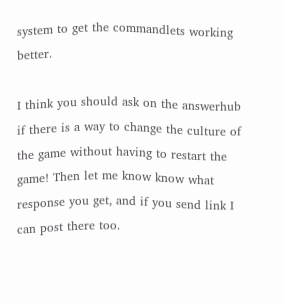system to get the commandlets working better.

I think you should ask on the answerhub if there is a way to change the culture of the game without having to restart the game! Then let me know know what response you get, and if you send link I can post there too.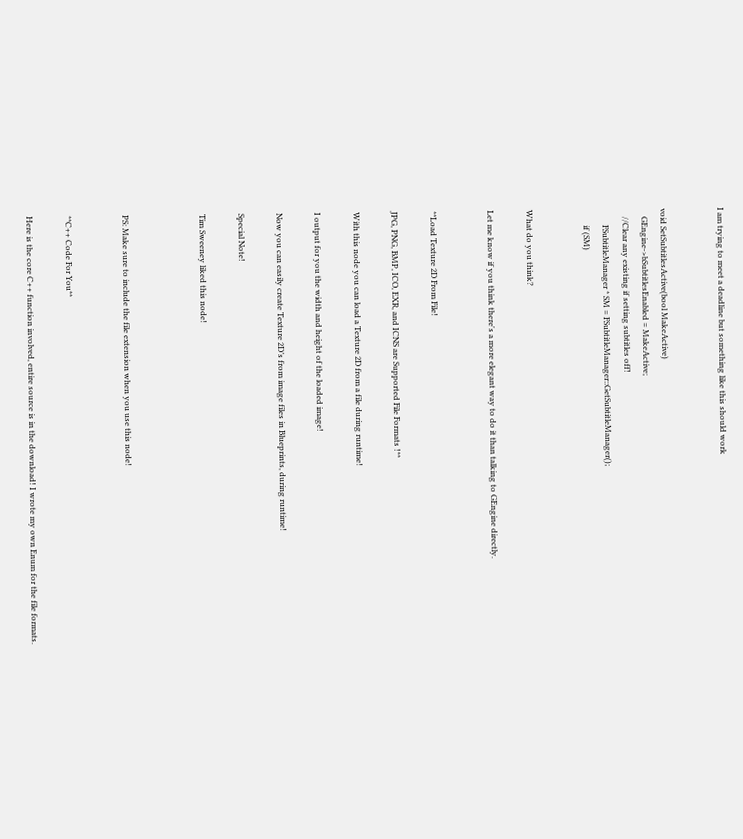I am trying to meet a deadline but something like this should work


void SetSubtitlesActive(bool MakeActive)
    GEngine->bSubtitlesEnabled = MakeActive;
    //Clear any existing if setting subtitles off!
        FSubtitleManager * SM = FSubtitleManager::GetSubtitleManager();
        if (SM)


What do you think?

Let me know if you think there's a more elegant way to do it than talking to GEngine directly.


**Load Texture 2D From File!

JPG, PNG, BMP, ICO, EXR, and ICNS are Supported File Formats !**

With this node you can load a Texture 2D from a file during runtime!

I output for you the width and height of the loaded image!

Now you can easily create Texture 2D’s from image files in Blueprints, during runtime!

Special Note!

Tim Sweeney liked this node!



PS: Make sure to include the file extension when you use this node!


**C++ Code For You**

Here is the core C++ function involved, entire source is in the download! I wrote my own Enum for the file formats.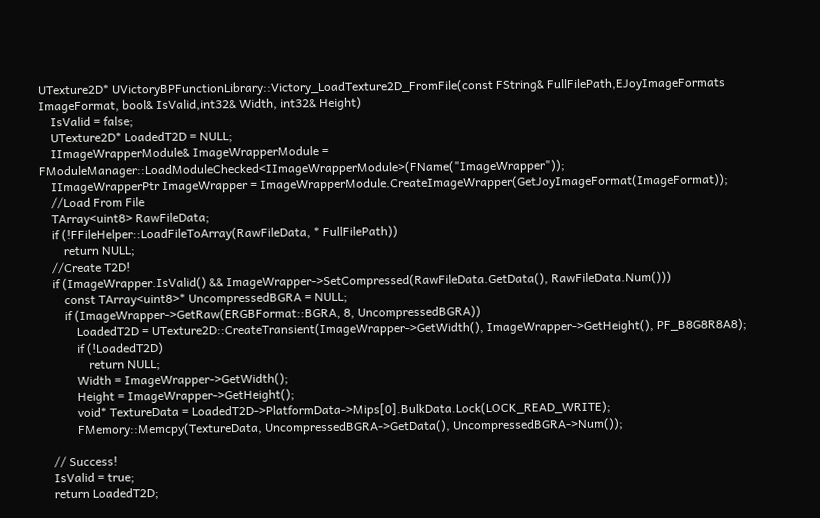UTexture2D* UVictoryBPFunctionLibrary::Victory_LoadTexture2D_FromFile(const FString& FullFilePath,EJoyImageFormats ImageFormat, bool& IsValid,int32& Width, int32& Height)
    IsValid = false;
    UTexture2D* LoadedT2D = NULL;
    IImageWrapperModule& ImageWrapperModule = FModuleManager::LoadModuleChecked<IImageWrapperModule>(FName("ImageWrapper"));
    IImageWrapperPtr ImageWrapper = ImageWrapperModule.CreateImageWrapper(GetJoyImageFormat(ImageFormat));
    //Load From File
    TArray<uint8> RawFileData;
    if (!FFileHelper::LoadFileToArray(RawFileData, * FullFilePath))
        return NULL;
    //Create T2D!
    if (ImageWrapper.IsValid() && ImageWrapper->SetCompressed(RawFileData.GetData(), RawFileData.Num()))
        const TArray<uint8>* UncompressedBGRA = NULL;
        if (ImageWrapper->GetRaw(ERGBFormat::BGRA, 8, UncompressedBGRA))
            LoadedT2D = UTexture2D::CreateTransient(ImageWrapper->GetWidth(), ImageWrapper->GetHeight(), PF_B8G8R8A8);
            if (!LoadedT2D)
                return NULL;
            Width = ImageWrapper->GetWidth();
            Height = ImageWrapper->GetHeight();
            void* TextureData = LoadedT2D->PlatformData->Mips[0].BulkData.Lock(LOCK_READ_WRITE);
            FMemory::Memcpy(TextureData, UncompressedBGRA->GetData(), UncompressedBGRA->Num());

    // Success!
    IsValid = true;
    return LoadedT2D;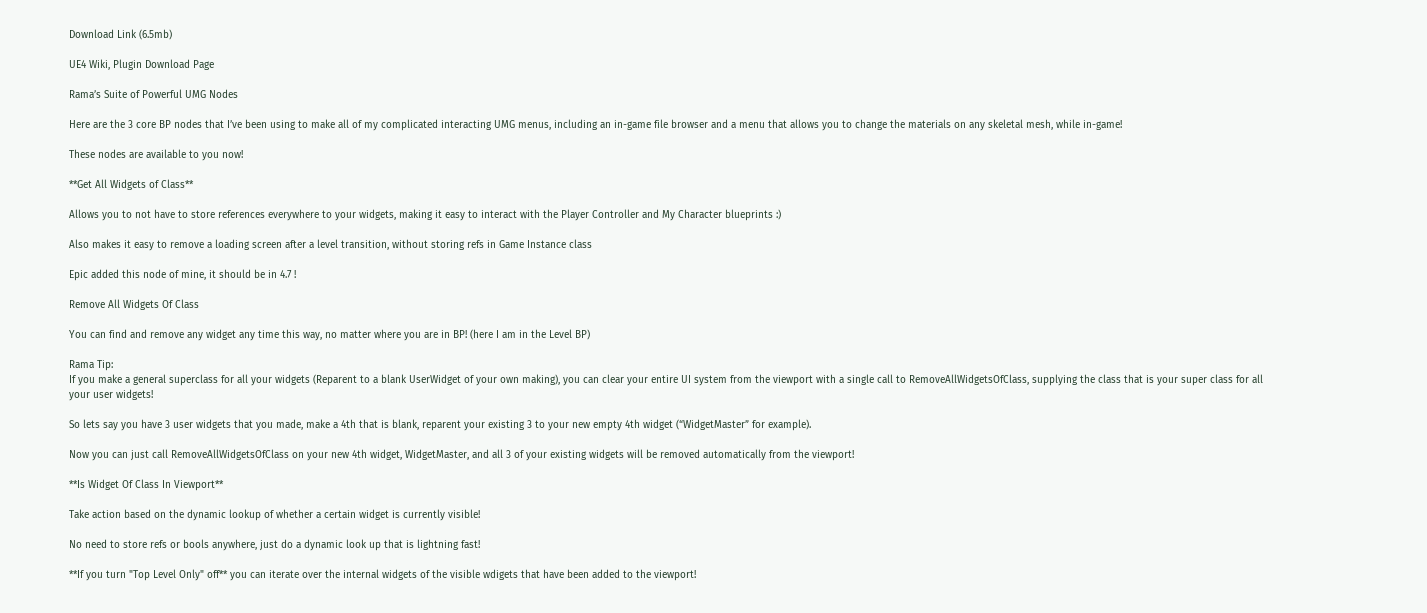Download Link (6.5mb)

UE4 Wiki, Plugin Download Page

Rama’s Suite of Powerful UMG Nodes

Here are the 3 core BP nodes that I’ve been using to make all of my complicated interacting UMG menus, including an in-game file browser and a menu that allows you to change the materials on any skeletal mesh, while in-game!

These nodes are available to you now!

**Get All Widgets of Class**

Allows you to not have to store references everywhere to your widgets, making it easy to interact with the Player Controller and My Character blueprints :)

Also makes it easy to remove a loading screen after a level transition, without storing refs in Game Instance class

Epic added this node of mine, it should be in 4.7 !

Remove All Widgets Of Class

You can find and remove any widget any time this way, no matter where you are in BP! (here I am in the Level BP)

Rama Tip:
If you make a general superclass for all your widgets (Reparent to a blank UserWidget of your own making), you can clear your entire UI system from the viewport with a single call to RemoveAllWidgetsOfClass, supplying the class that is your super class for all your user widgets!

So lets say you have 3 user widgets that you made, make a 4th that is blank, reparent your existing 3 to your new empty 4th widget (“WidgetMaster” for example).

Now you can just call RemoveAllWidgetsOfClass on your new 4th widget, WidgetMaster, and all 3 of your existing widgets will be removed automatically from the viewport!

**Is Widget Of Class In Viewport**

Take action based on the dynamic lookup of whether a certain widget is currently visible!

No need to store refs or bools anywhere, just do a dynamic look up that is lightning fast!

**If you turn "Top Level Only" off** you can iterate over the internal widgets of the visible wdigets that have been added to the viewport!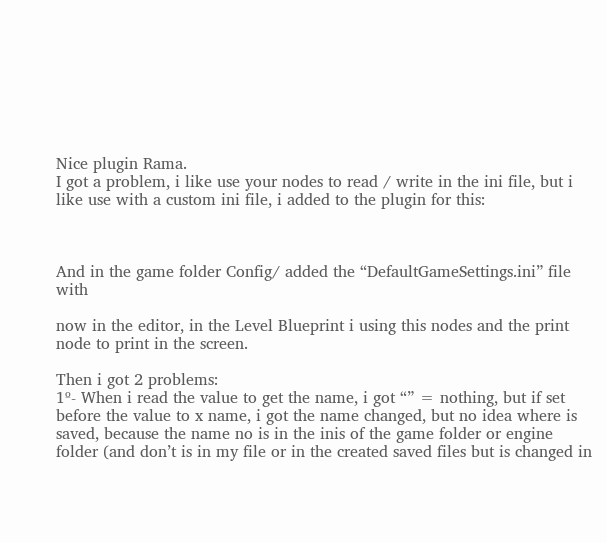Nice plugin Rama.
I got a problem, i like use your nodes to read / write in the ini file, but i like use with a custom ini file, i added to the plugin for this:



And in the game folder Config/ added the “DefaultGameSettings.ini” file with

now in the editor, in the Level Blueprint i using this nodes and the print node to print in the screen.

Then i got 2 problems:
1º- When i read the value to get the name, i got “” = nothing, but if set before the value to x name, i got the name changed, but no idea where is saved, because the name no is in the inis of the game folder or engine folder (and don’t is in my file or in the created saved files but is changed in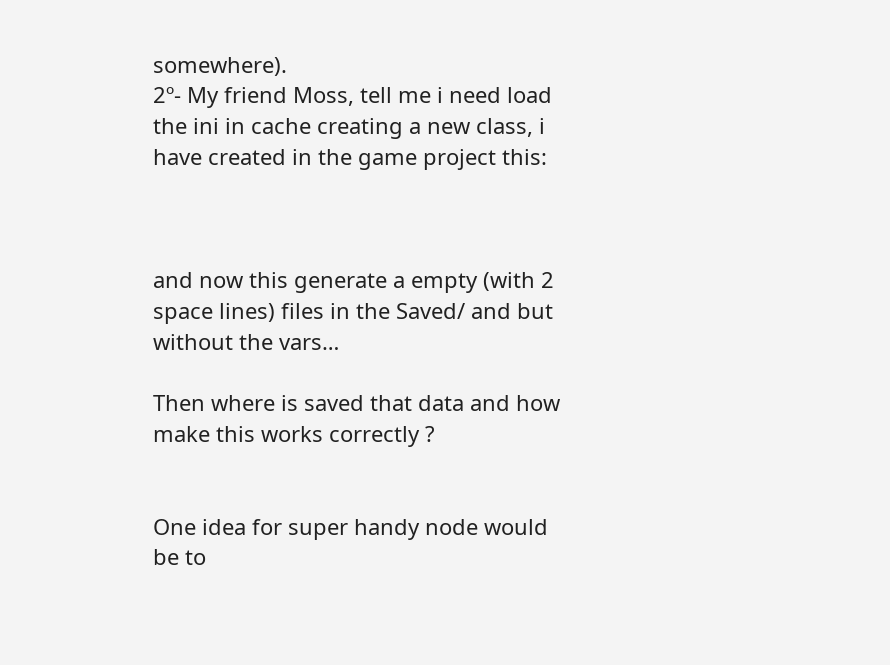somewhere).
2º- My friend Moss, tell me i need load the ini in cache creating a new class, i have created in the game project this:



and now this generate a empty (with 2 space lines) files in the Saved/ and but without the vars…

Then where is saved that data and how make this works correctly ?


One idea for super handy node would be to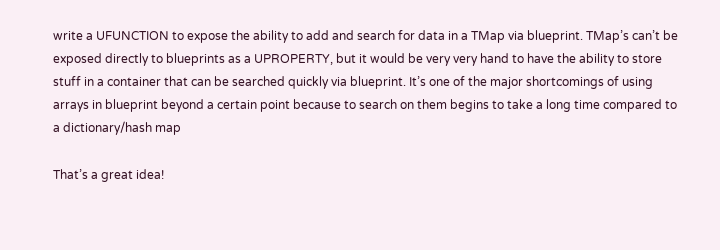write a UFUNCTION to expose the ability to add and search for data in a TMap via blueprint. TMap’s can’t be exposed directly to blueprints as a UPROPERTY, but it would be very very hand to have the ability to store stuff in a container that can be searched quickly via blueprint. It’s one of the major shortcomings of using arrays in blueprint beyond a certain point because to search on them begins to take a long time compared to a dictionary/hash map

That’s a great idea!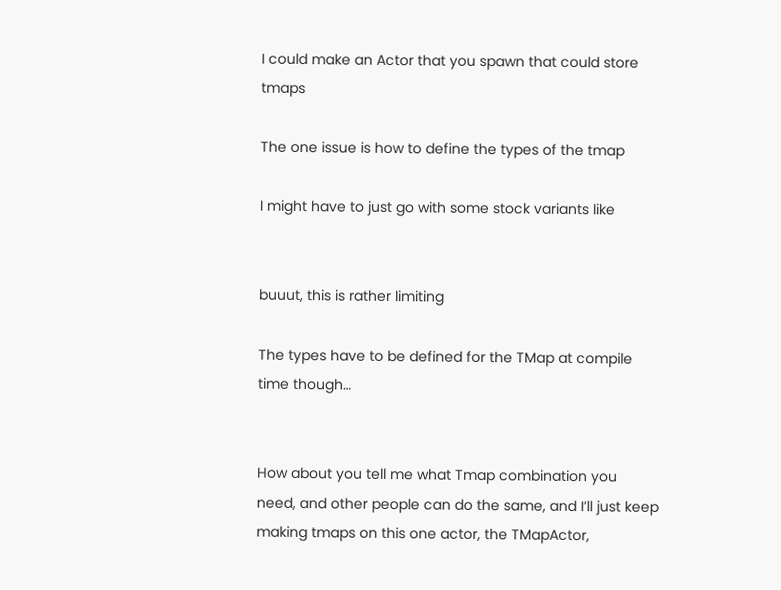I could make an Actor that you spawn that could store tmaps

The one issue is how to define the types of the tmap

I might have to just go with some stock variants like


buuut, this is rather limiting

The types have to be defined for the TMap at compile time though…


How about you tell me what Tmap combination you need, and other people can do the same, and I’ll just keep making tmaps on this one actor, the TMapActor,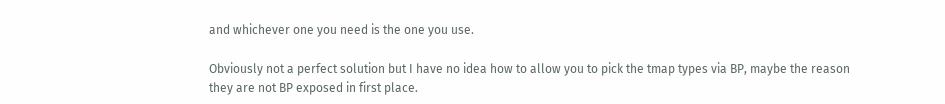and whichever one you need is the one you use.

Obviously not a perfect solution but I have no idea how to allow you to pick the tmap types via BP, maybe the reason they are not BP exposed in first place.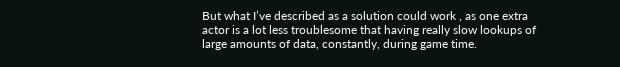But what I’ve described as a solution could work , as one extra actor is a lot less troublesome that having really slow lookups of large amounts of data, constantly, during game time.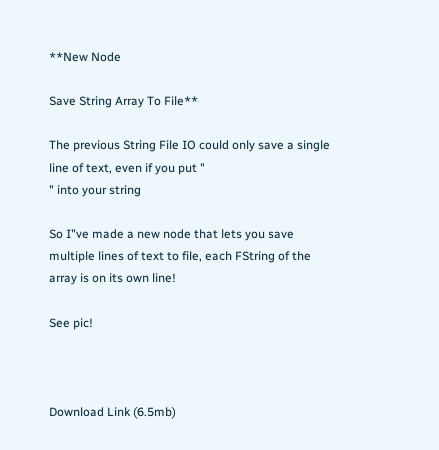**New Node

Save String Array To File**

The previous String File IO could only save a single line of text, even if you put "
" into your string

So I"ve made a new node that lets you save multiple lines of text to file, each FString of the array is on its own line!

See pic!



Download Link (6.5mb)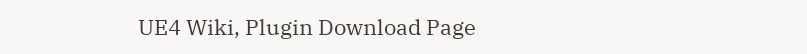UE4 Wiki, Plugin Download Page